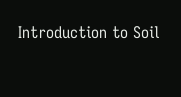Introduction to Soil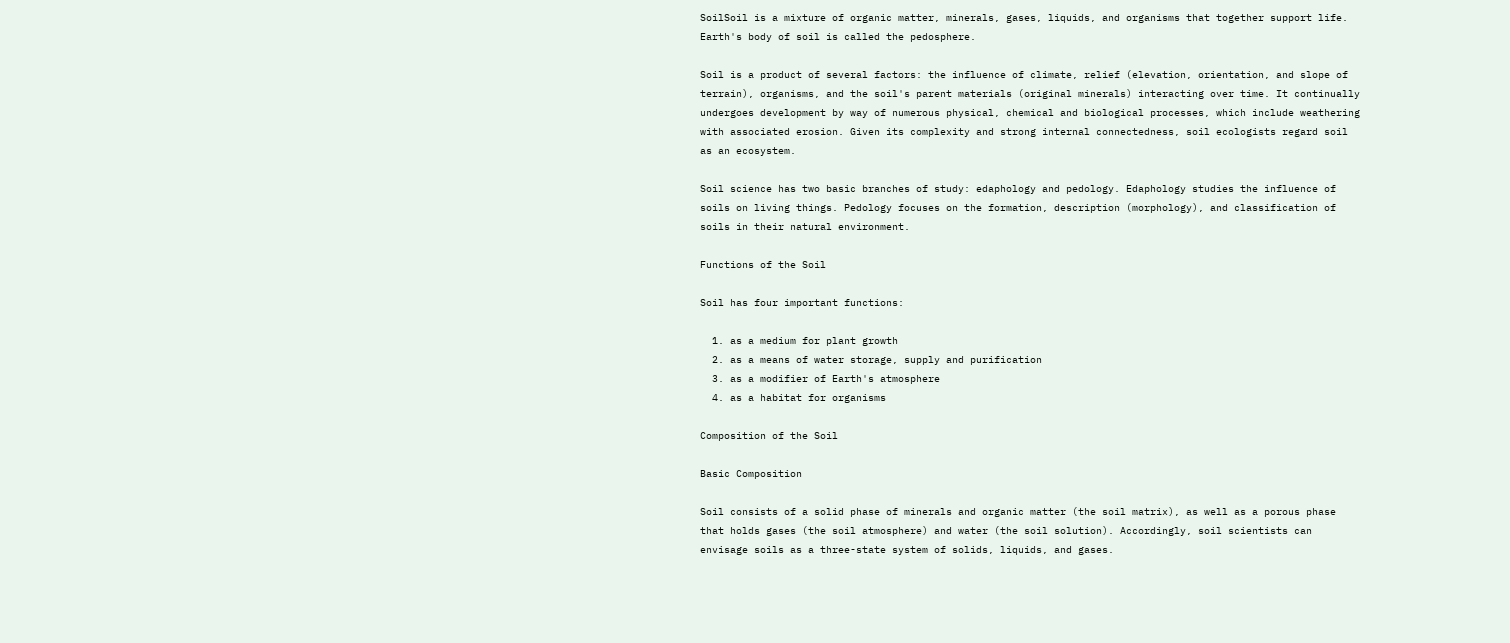SoilSoil is a mixture of organic matter, minerals, gases, liquids, and organisms that together support life. Earth's body of soil is called the pedosphere.

Soil is a product of several factors: the influence of climate, relief (elevation, orientation, and slope of terrain), organisms, and the soil's parent materials (original minerals) interacting over time. It continually undergoes development by way of numerous physical, chemical and biological processes, which include weathering with associated erosion. Given its complexity and strong internal connectedness, soil ecologists regard soil as an ecosystem.

Soil science has two basic branches of study: edaphology and pedology. Edaphology studies the influence of soils on living things. Pedology focuses on the formation, description (morphology), and classification of soils in their natural environment.

Functions of the Soil

Soil has four important functions:

  1. as a medium for plant growth
  2. as a means of water storage, supply and purification
  3. as a modifier of Earth's atmosphere
  4. as a habitat for organisms

Composition of the Soil

Basic Composition

Soil consists of a solid phase of minerals and organic matter (the soil matrix), as well as a porous phase that holds gases (the soil atmosphere) and water (the soil solution). Accordingly, soil scientists can envisage soils as a three-state system of solids, liquids, and gases.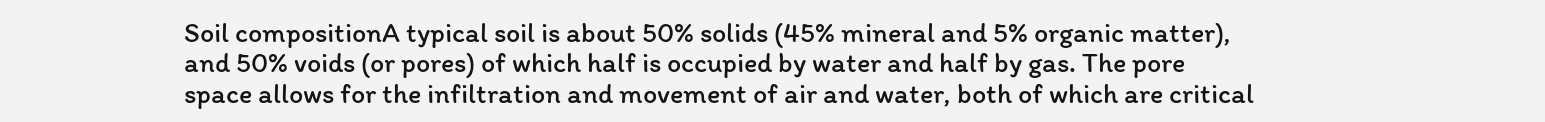Soil compositionA typical soil is about 50% solids (45% mineral and 5% organic matter), and 50% voids (or pores) of which half is occupied by water and half by gas. The pore space allows for the infiltration and movement of air and water, both of which are critical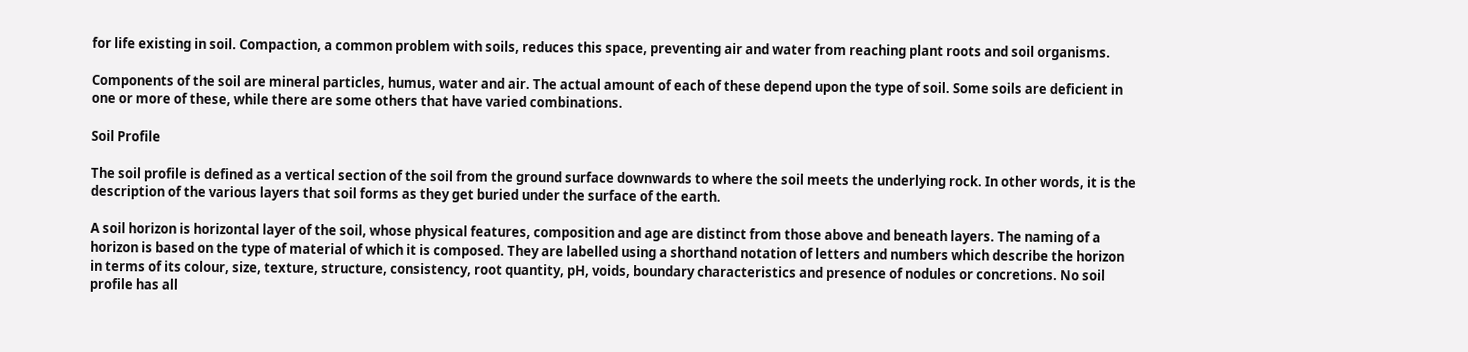for life existing in soil. Compaction, a common problem with soils, reduces this space, preventing air and water from reaching plant roots and soil organisms.

Components of the soil are mineral particles, humus, water and air. The actual amount of each of these depend upon the type of soil. Some soils are deficient in one or more of these, while there are some others that have varied combinations.

Soil Profile

The soil profile is defined as a vertical section of the soil from the ground surface downwards to where the soil meets the underlying rock. In other words, it is the description of the various layers that soil forms as they get buried under the surface of the earth.

A soil horizon is horizontal layer of the soil, whose physical features, composition and age are distinct from those above and beneath layers. The naming of a horizon is based on the type of material of which it is composed. They are labelled using a shorthand notation of letters and numbers which describe the horizon in terms of its colour, size, texture, structure, consistency, root quantity, pH, voids, boundary characteristics and presence of nodules or concretions. No soil profile has all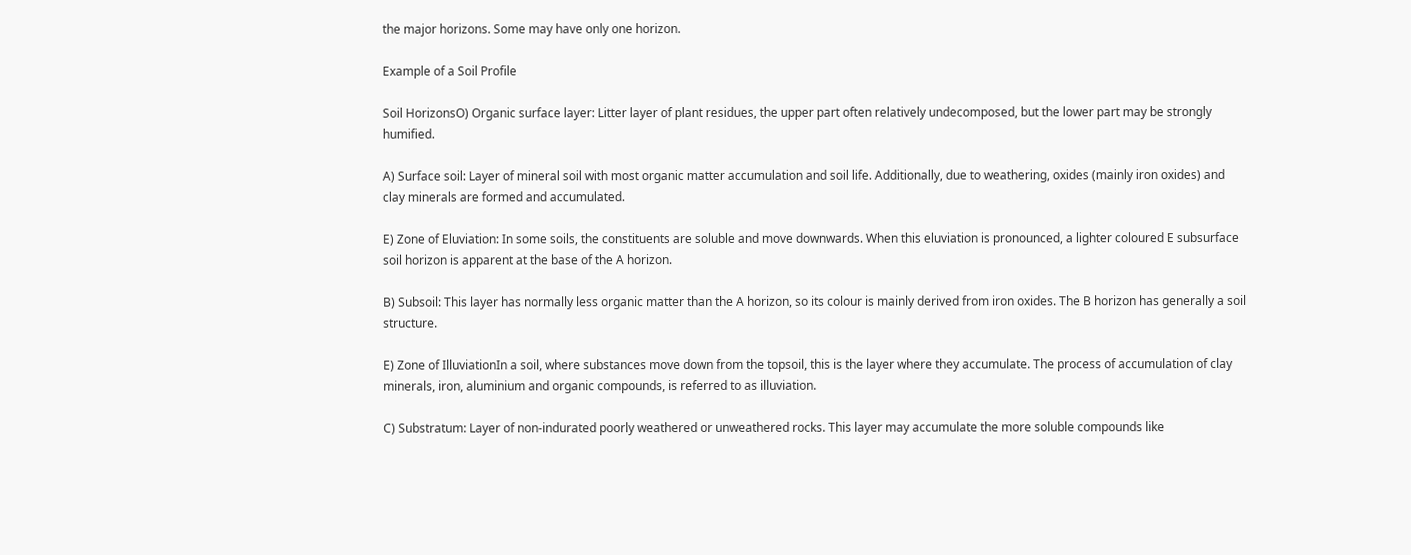the major horizons. Some may have only one horizon.

Example of a Soil Profile

Soil HorizonsO) Organic surface layer: Litter layer of plant residues, the upper part often relatively undecomposed, but the lower part may be strongly humified.

A) Surface soil: Layer of mineral soil with most organic matter accumulation and soil life. Additionally, due to weathering, oxides (mainly iron oxides) and clay minerals are formed and accumulated.

E) Zone of Eluviation: In some soils, the constituents are soluble and move downwards. When this eluviation is pronounced, a lighter coloured E subsurface soil horizon is apparent at the base of the A horizon.

B) Subsoil: This layer has normally less organic matter than the A horizon, so its colour is mainly derived from iron oxides. The B horizon has generally a soil structure.

E) Zone of IlluviationIn a soil, where substances move down from the topsoil, this is the layer where they accumulate. The process of accumulation of clay minerals, iron, aluminium and organic compounds, is referred to as illuviation.

C) Substratum: Layer of non-indurated poorly weathered or unweathered rocks. This layer may accumulate the more soluble compounds like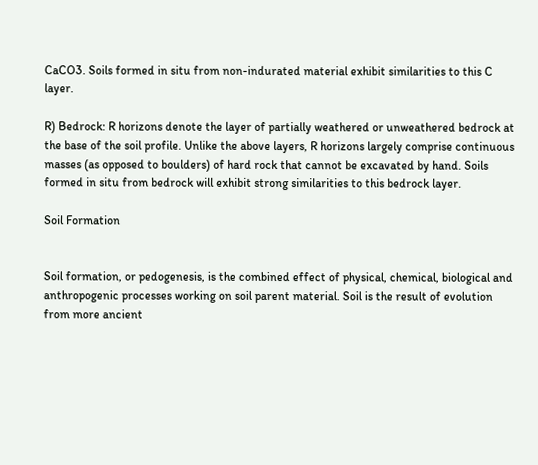CaCO3. Soils formed in situ from non-indurated material exhibit similarities to this C layer.

R) Bedrock: R horizons denote the layer of partially weathered or unweathered bedrock at the base of the soil profile. Unlike the above layers, R horizons largely comprise continuous masses (as opposed to boulders) of hard rock that cannot be excavated by hand. Soils formed in situ from bedrock will exhibit strong similarities to this bedrock layer.

Soil Formation


Soil formation, or pedogenesis, is the combined effect of physical, chemical, biological and anthropogenic processes working on soil parent material. Soil is the result of evolution from more ancient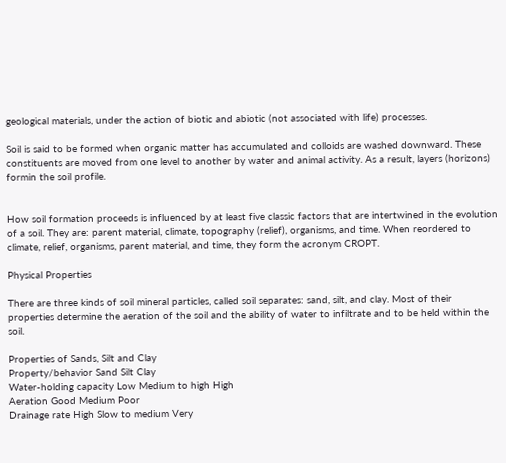geological materials, under the action of biotic and abiotic (not associated with life) processes.

Soil is said to be formed when organic matter has accumulated and colloids are washed downward. These constituents are moved from one level to another by water and animal activity. As a result, layers (horizons) formin the soil profile.


How soil formation proceeds is influenced by at least five classic factors that are intertwined in the evolution of a soil. They are: parent material, climate, topography (relief), organisms, and time. When reordered to climate, relief, organisms, parent material, and time, they form the acronym CROPT.

Physical Properties

There are three kinds of soil mineral particles, called soil separates: sand, silt, and clay. Most of their properties determine the aeration of the soil and the ability of water to infiltrate and to be held within the soil.

Properties of Sands, Silt and Clay
Property/behavior Sand Silt Clay
Water-holding capacity Low Medium to high High
Aeration Good Medium Poor
Drainage rate High Slow to medium Very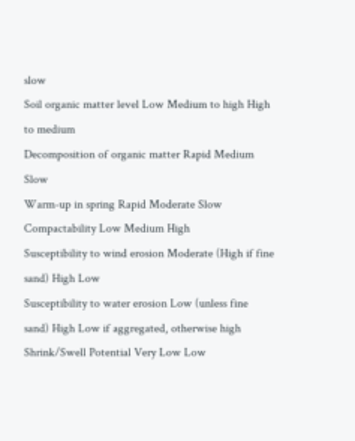slow
Soil organic matter level Low Medium to high High to medium
Decomposition of organic matter Rapid Medium Slow
Warm-up in spring Rapid Moderate Slow
Compactability Low Medium High
Susceptibility to wind erosion Moderate (High if fine sand) High Low
Susceptibility to water erosion Low (unless fine sand) High Low if aggregated, otherwise high
Shrink/Swell Potential Very Low Low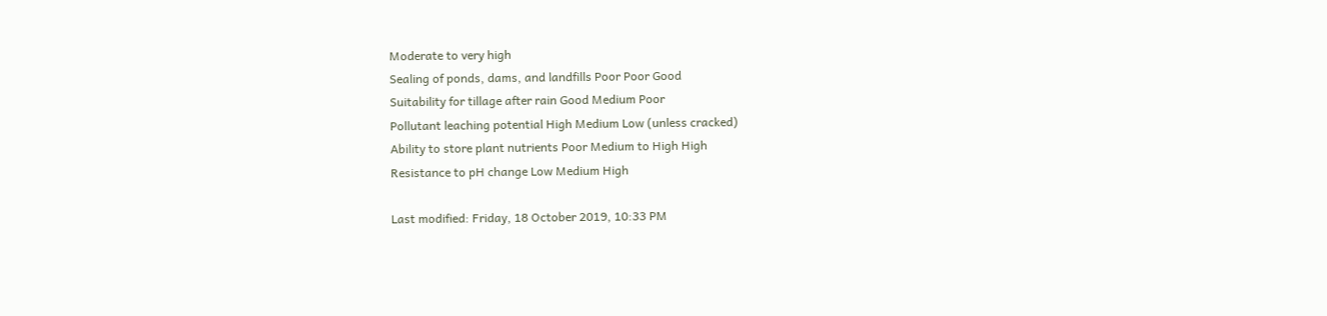Moderate to very high
Sealing of ponds, dams, and landfills Poor Poor Good
Suitability for tillage after rain Good Medium Poor
Pollutant leaching potential High Medium Low (unless cracked)
Ability to store plant nutrients Poor Medium to High High
Resistance to pH change Low Medium High

Last modified: Friday, 18 October 2019, 10:33 PM